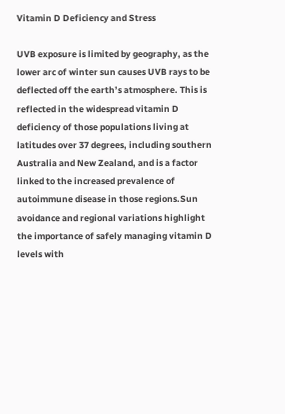Vitamin D Deficiency and Stress

UVB exposure is limited by geography, as the lower arc of winter sun causes UVB rays to be deflected off the earth’s atmosphere. This is reflected in the widespread vitamin D deficiency of those populations living at latitudes over 37 degrees, including southern Australia and New Zealand, and is a factor linked to the increased prevalence of autoimmune disease in those regions.Sun avoidance and regional variations highlight the importance of safely managing vitamin D levels with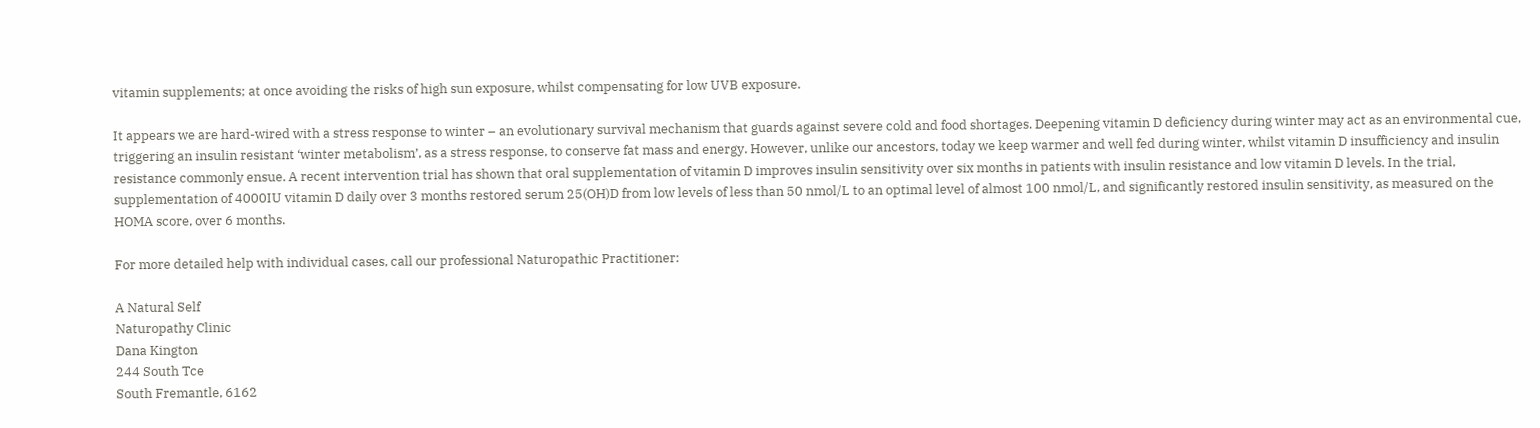vitamin supplements; at once avoiding the risks of high sun exposure, whilst compensating for low UVB exposure.

It appears we are hard-wired with a stress response to winter – an evolutionary survival mechanism that guards against severe cold and food shortages. Deepening vitamin D deficiency during winter may act as an environmental cue, triggering an insulin resistant ‘winter metabolism’, as a stress response, to conserve fat mass and energy. However, unlike our ancestors, today we keep warmer and well fed during winter, whilst vitamin D insufficiency and insulin resistance commonly ensue. A recent intervention trial has shown that oral supplementation of vitamin D improves insulin sensitivity over six months in patients with insulin resistance and low vitamin D levels. In the trial, supplementation of 4000IU vitamin D daily over 3 months restored serum 25(OH)D from low levels of less than 50 nmol/L to an optimal level of almost 100 nmol/L, and significantly restored insulin sensitivity, as measured on the HOMA score, over 6 months.

For more detailed help with individual cases, call our professional Naturopathic Practitioner:

A Natural Self
Naturopathy Clinic
Dana Kington
244 South Tce
South Fremantle, 6162